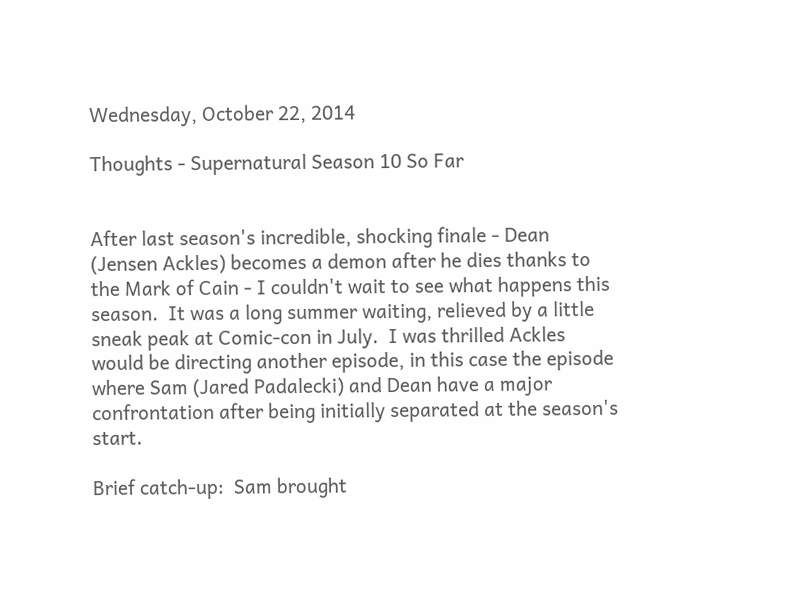Wednesday, October 22, 2014

Thoughts - Supernatural Season 10 So Far


After last season's incredible, shocking finale - Dean (Jensen Ackles) becomes a demon after he dies thanks to the Mark of Cain - I couldn't wait to see what happens this season.  It was a long summer waiting, relieved by a little sneak peak at Comic-con in July.  I was thrilled Ackles would be directing another episode, in this case the episode where Sam (Jared Padalecki) and Dean have a major confrontation after being initially separated at the season's start.

Brief catch-up:  Sam brought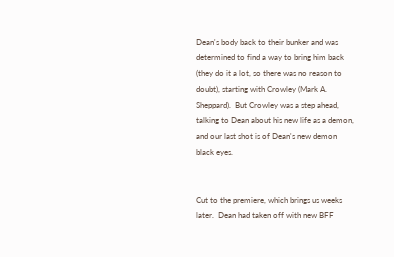Dean's body back to their bunker and was determined to find a way to bring him back (they do it a lot, so there was no reason to doubt), starting with Crowley (Mark A. Sheppard).  But Crowley was a step ahead, talking to Dean about his new life as a demon, and our last shot is of Dean's new demon black eyes.


Cut to the premiere, which brings us weeks later.  Dean had taken off with new BFF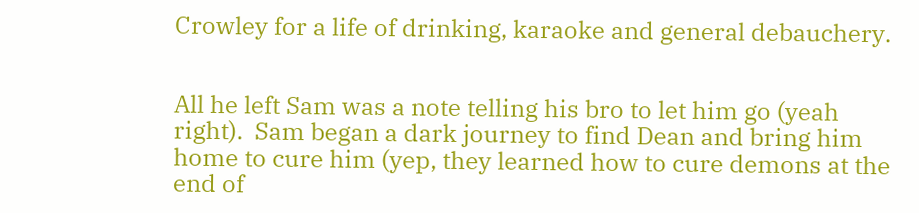Crowley for a life of drinking, karaoke and general debauchery.


All he left Sam was a note telling his bro to let him go (yeah right).  Sam began a dark journey to find Dean and bring him home to cure him (yep, they learned how to cure demons at the end of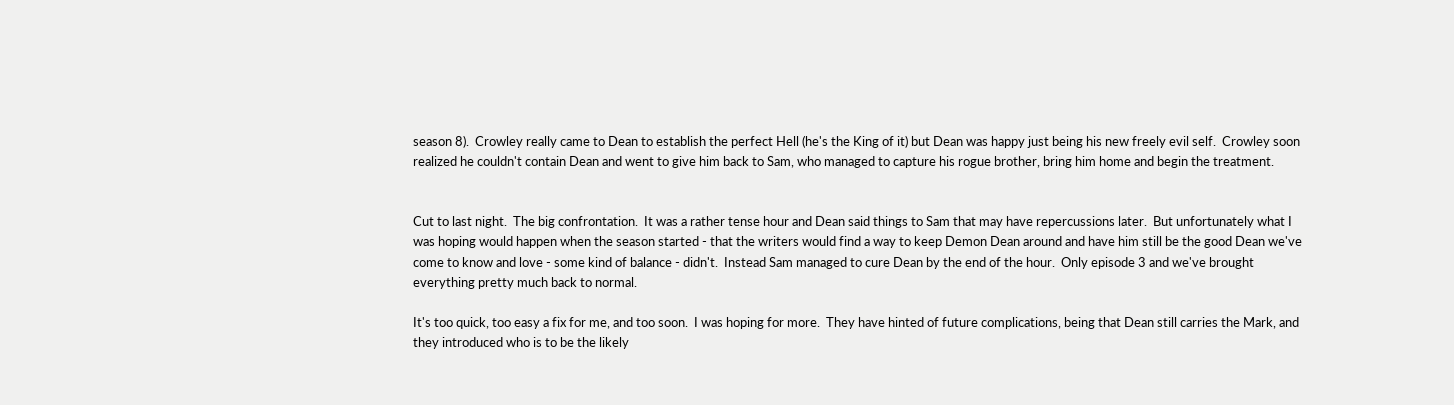season 8).  Crowley really came to Dean to establish the perfect Hell (he's the King of it) but Dean was happy just being his new freely evil self.  Crowley soon realized he couldn't contain Dean and went to give him back to Sam, who managed to capture his rogue brother, bring him home and begin the treatment.


Cut to last night.  The big confrontation.  It was a rather tense hour and Dean said things to Sam that may have repercussions later.  But unfortunately what I was hoping would happen when the season started - that the writers would find a way to keep Demon Dean around and have him still be the good Dean we've come to know and love - some kind of balance - didn't.  Instead Sam managed to cure Dean by the end of the hour.  Only episode 3 and we've brought everything pretty much back to normal.

It's too quick, too easy a fix for me, and too soon.  I was hoping for more.  They have hinted of future complications, being that Dean still carries the Mark, and they introduced who is to be the likely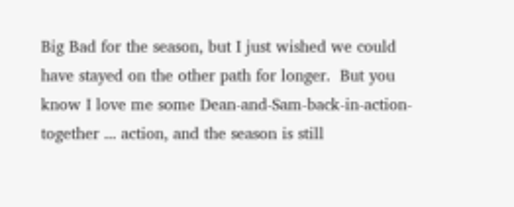Big Bad for the season, but I just wished we could have stayed on the other path for longer.  But you know I love me some Dean-and-Sam-back-in-action-together ... action, and the season is still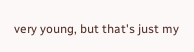very young, but that's just my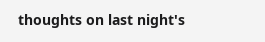thoughts on last night's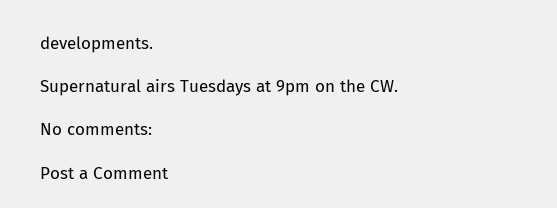developments.

Supernatural airs Tuesdays at 9pm on the CW.

No comments:

Post a Comment